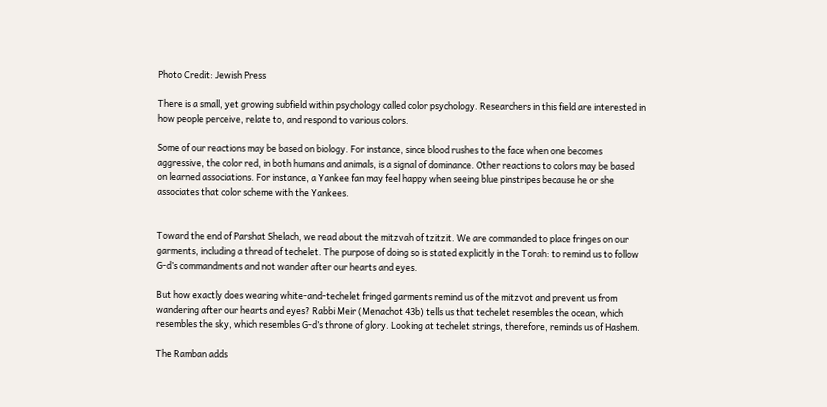Photo Credit: Jewish Press

There is a small, yet growing subfield within psychology called color psychology. Researchers in this field are interested in how people perceive, relate to, and respond to various colors.

Some of our reactions may be based on biology. For instance, since blood rushes to the face when one becomes aggressive, the color red, in both humans and animals, is a signal of dominance. Other reactions to colors may be based on learned associations. For instance, a Yankee fan may feel happy when seeing blue pinstripes because he or she associates that color scheme with the Yankees.


Toward the end of Parshat Shelach, we read about the mitzvah of tzitzit. We are commanded to place fringes on our garments, including a thread of techelet. The purpose of doing so is stated explicitly in the Torah: to remind us to follow G-d’s commandments and not wander after our hearts and eyes.

But how exactly does wearing white-and-techelet fringed garments remind us of the mitzvot and prevent us from wandering after our hearts and eyes? Rabbi Meir (Menachot 43b) tells us that techelet resembles the ocean, which resembles the sky, which resembles G-d’s throne of glory. Looking at techelet strings, therefore, reminds us of Hashem.

The Ramban adds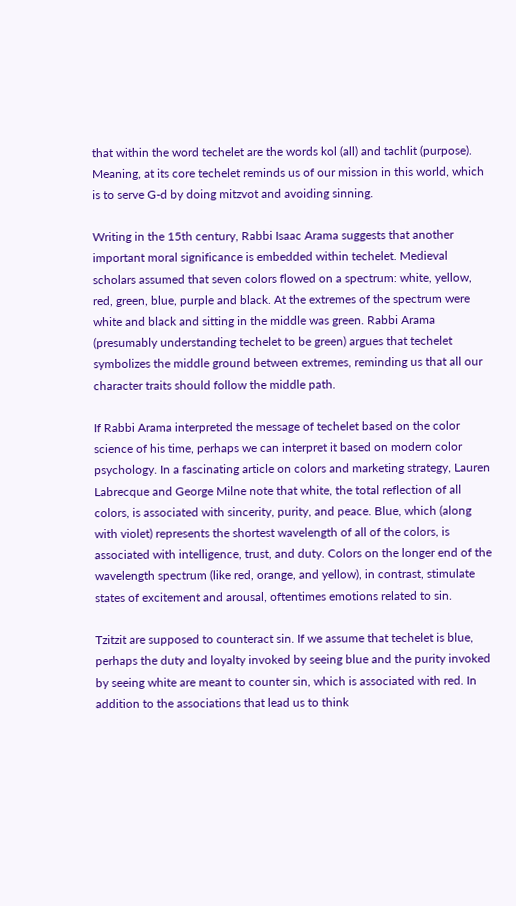that within the word techelet are the words kol (all) and tachlit (purpose). Meaning, at its core techelet reminds us of our mission in this world, which is to serve G-d by doing mitzvot and avoiding sinning.

Writing in the 15th century, Rabbi Isaac Arama suggests that another important moral significance is embedded within techelet. Medieval scholars assumed that seven colors flowed on a spectrum: white, yellow, red, green, blue, purple and black. At the extremes of the spectrum were white and black and sitting in the middle was green. Rabbi Arama (presumably understanding techelet to be green) argues that techelet symbolizes the middle ground between extremes, reminding us that all our character traits should follow the middle path.

If Rabbi Arama interpreted the message of techelet based on the color science of his time, perhaps we can interpret it based on modern color psychology. In a fascinating article on colors and marketing strategy, Lauren Labrecque and George Milne note that white, the total reflection of all colors, is associated with sincerity, purity, and peace. Blue, which (along with violet) represents the shortest wavelength of all of the colors, is associated with intelligence, trust, and duty. Colors on the longer end of the wavelength spectrum (like red, orange, and yellow), in contrast, stimulate states of excitement and arousal, oftentimes emotions related to sin.

Tzitzit are supposed to counteract sin. If we assume that techelet is blue, perhaps the duty and loyalty invoked by seeing blue and the purity invoked by seeing white are meant to counter sin, which is associated with red. In addition to the associations that lead us to think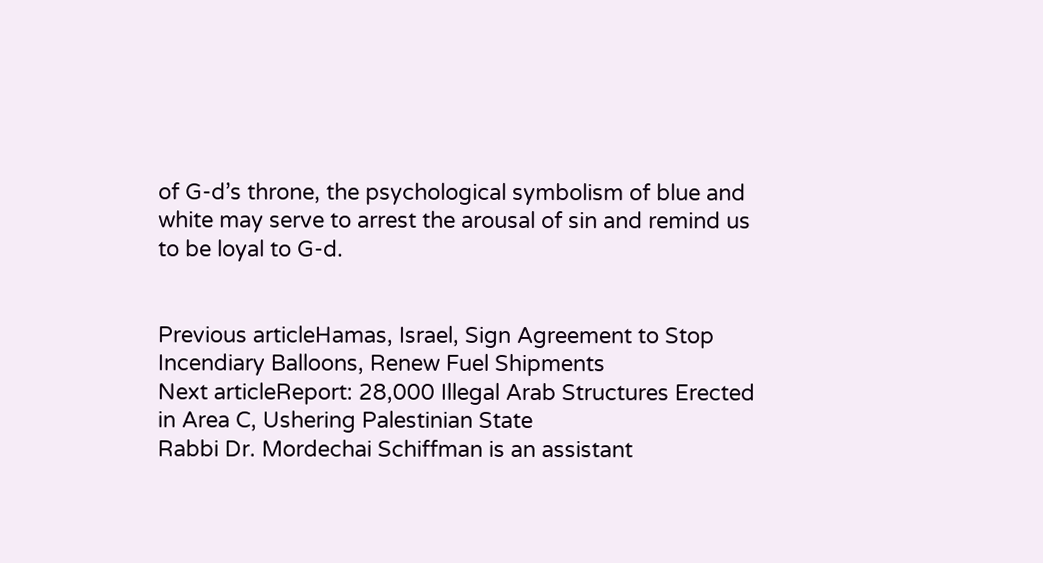of G-d’s throne, the psychological symbolism of blue and white may serve to arrest the arousal of sin and remind us to be loyal to G-d.


Previous articleHamas, Israel, Sign Agreement to Stop Incendiary Balloons, Renew Fuel Shipments
Next articleReport: 28,000 Illegal Arab Structures Erected in Area C, Ushering Palestinian State
Rabbi Dr. Mordechai Schiffman is an assistant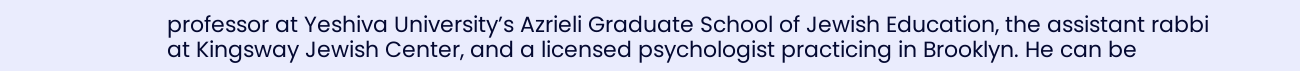professor at Yeshiva University’s Azrieli Graduate School of Jewish Education, the assistant rabbi at Kingsway Jewish Center, and a licensed psychologist practicing in Brooklyn. He can be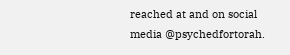reached at and on social media @psychedfortorah.